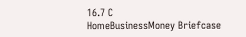16.7 C
HomeBusinessMoney Briefcase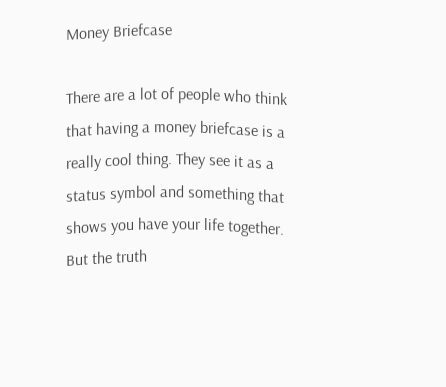Money Briefcase

There are a lot of people who think that having a money briefcase is a really cool thing. They see it as a status symbol and something that shows you have your life together. But the truth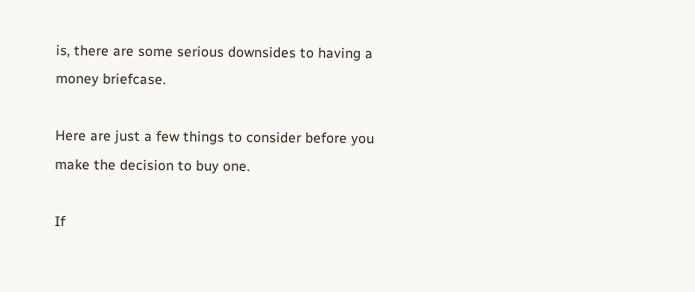is, there are some serious downsides to having a money briefcase.

Here are just a few things to consider before you make the decision to buy one.

If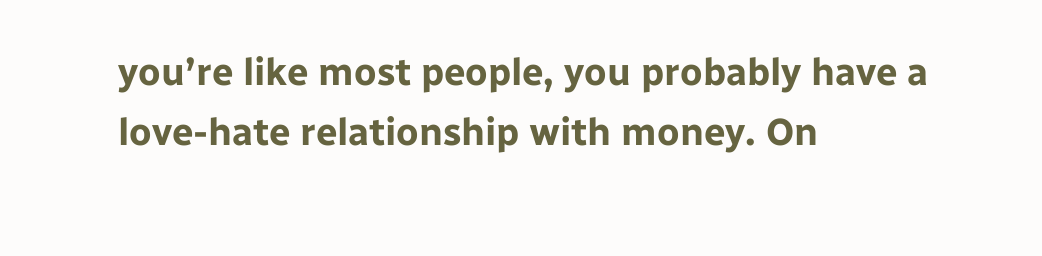you’re like most people, you probably have a love-hate relationship with money. On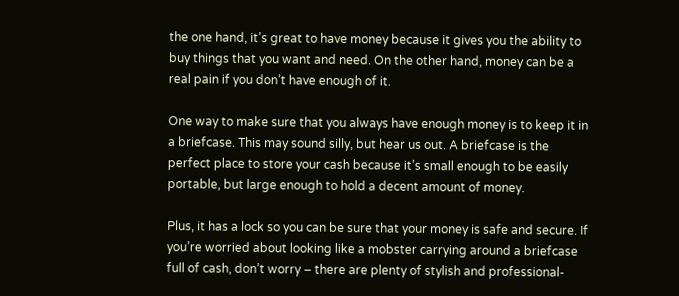the one hand, it’s great to have money because it gives you the ability to buy things that you want and need. On the other hand, money can be a real pain if you don’t have enough of it.

One way to make sure that you always have enough money is to keep it in a briefcase. This may sound silly, but hear us out. A briefcase is the perfect place to store your cash because it’s small enough to be easily portable, but large enough to hold a decent amount of money.

Plus, it has a lock so you can be sure that your money is safe and secure. If you’re worried about looking like a mobster carrying around a briefcase full of cash, don’t worry – there are plenty of stylish and professional-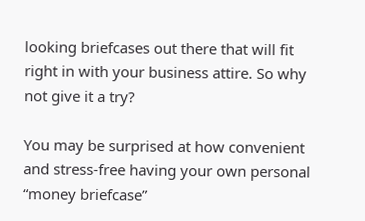looking briefcases out there that will fit right in with your business attire. So why not give it a try?

You may be surprised at how convenient and stress-free having your own personal “money briefcase”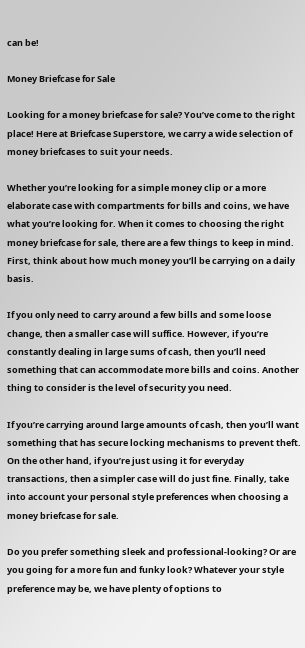can be!

Money Briefcase for Sale

Looking for a money briefcase for sale? You’ve come to the right place! Here at Briefcase Superstore, we carry a wide selection of money briefcases to suit your needs.

Whether you’re looking for a simple money clip or a more elaborate case with compartments for bills and coins, we have what you’re looking for. When it comes to choosing the right money briefcase for sale, there are a few things to keep in mind. First, think about how much money you’ll be carrying on a daily basis.

If you only need to carry around a few bills and some loose change, then a smaller case will suffice. However, if you’re constantly dealing in large sums of cash, then you’ll need something that can accommodate more bills and coins. Another thing to consider is the level of security you need.

If you’re carrying around large amounts of cash, then you’ll want something that has secure locking mechanisms to prevent theft. On the other hand, if you’re just using it for everyday transactions, then a simpler case will do just fine. Finally, take into account your personal style preferences when choosing a money briefcase for sale.

Do you prefer something sleek and professional-looking? Or are you going for a more fun and funky look? Whatever your style preference may be, we have plenty of options to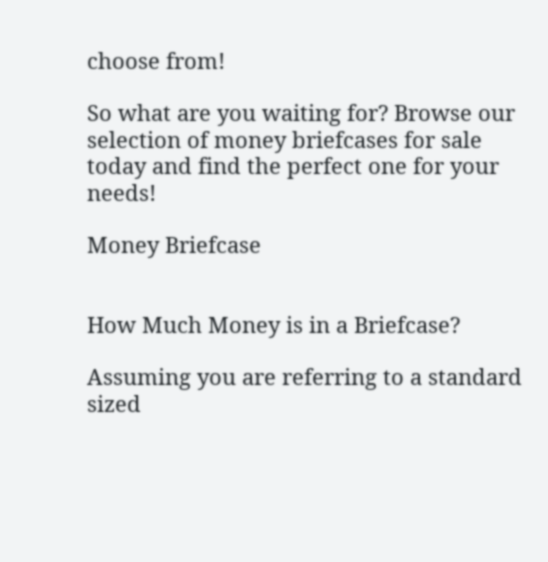choose from!

So what are you waiting for? Browse our selection of money briefcases for sale today and find the perfect one for your needs!

Money Briefcase


How Much Money is in a Briefcase?

Assuming you are referring to a standard sized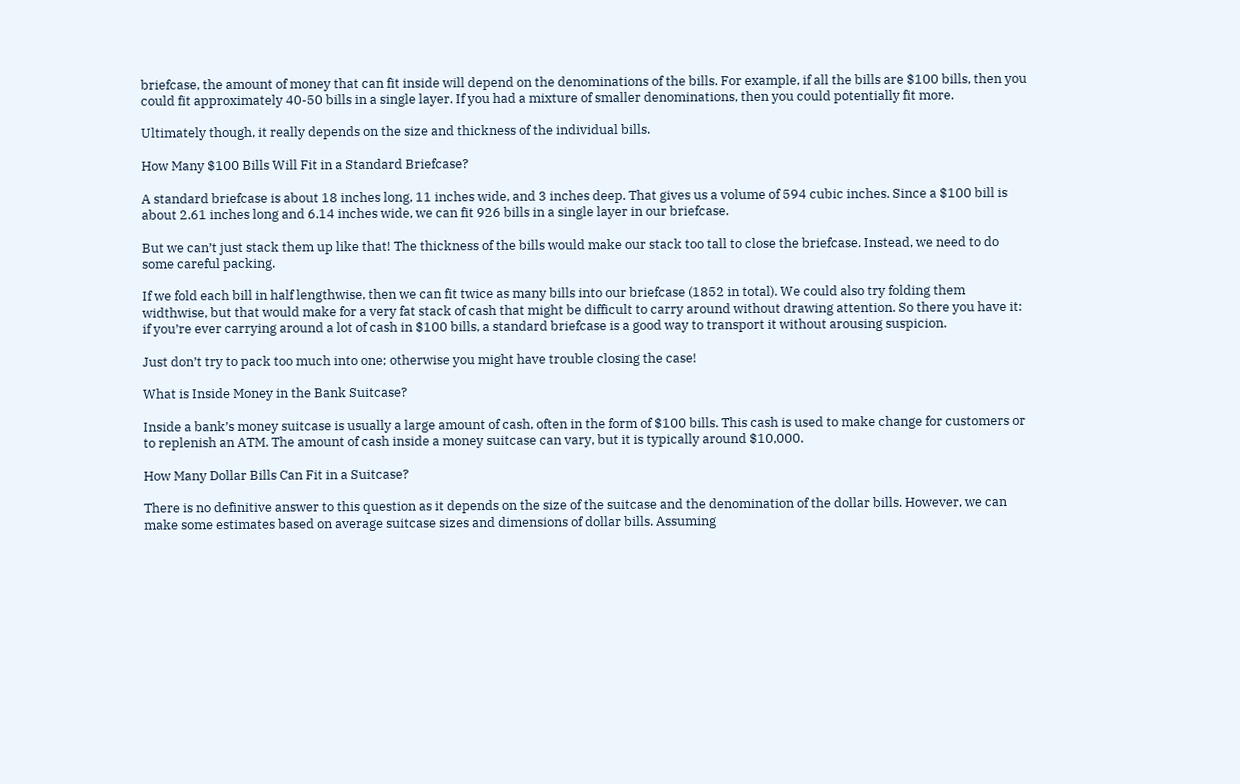briefcase, the amount of money that can fit inside will depend on the denominations of the bills. For example, if all the bills are $100 bills, then you could fit approximately 40-50 bills in a single layer. If you had a mixture of smaller denominations, then you could potentially fit more.

Ultimately though, it really depends on the size and thickness of the individual bills.

How Many $100 Bills Will Fit in a Standard Briefcase?

A standard briefcase is about 18 inches long, 11 inches wide, and 3 inches deep. That gives us a volume of 594 cubic inches. Since a $100 bill is about 2.61 inches long and 6.14 inches wide, we can fit 926 bills in a single layer in our briefcase.

But we can’t just stack them up like that! The thickness of the bills would make our stack too tall to close the briefcase. Instead, we need to do some careful packing.

If we fold each bill in half lengthwise, then we can fit twice as many bills into our briefcase (1852 in total). We could also try folding them widthwise, but that would make for a very fat stack of cash that might be difficult to carry around without drawing attention. So there you have it: if you’re ever carrying around a lot of cash in $100 bills, a standard briefcase is a good way to transport it without arousing suspicion.

Just don’t try to pack too much into one; otherwise you might have trouble closing the case!

What is Inside Money in the Bank Suitcase?

Inside a bank’s money suitcase is usually a large amount of cash, often in the form of $100 bills. This cash is used to make change for customers or to replenish an ATM. The amount of cash inside a money suitcase can vary, but it is typically around $10,000.

How Many Dollar Bills Can Fit in a Suitcase?

There is no definitive answer to this question as it depends on the size of the suitcase and the denomination of the dollar bills. However, we can make some estimates based on average suitcase sizes and dimensions of dollar bills. Assuming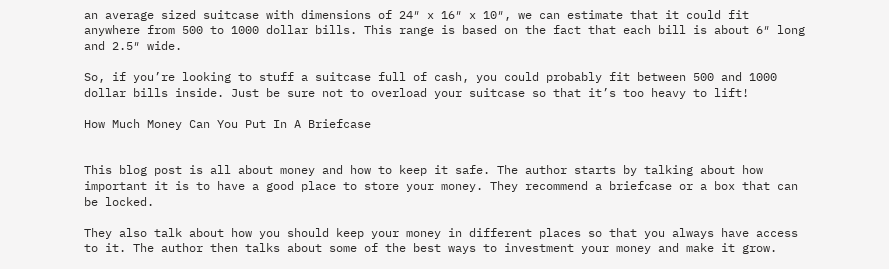an average sized suitcase with dimensions of 24″ x 16″ x 10″, we can estimate that it could fit anywhere from 500 to 1000 dollar bills. This range is based on the fact that each bill is about 6″ long and 2.5″ wide.

So, if you’re looking to stuff a suitcase full of cash, you could probably fit between 500 and 1000 dollar bills inside. Just be sure not to overload your suitcase so that it’s too heavy to lift!

How Much Money Can You Put In A Briefcase


This blog post is all about money and how to keep it safe. The author starts by talking about how important it is to have a good place to store your money. They recommend a briefcase or a box that can be locked.

They also talk about how you should keep your money in different places so that you always have access to it. The author then talks about some of the best ways to investment your money and make it grow.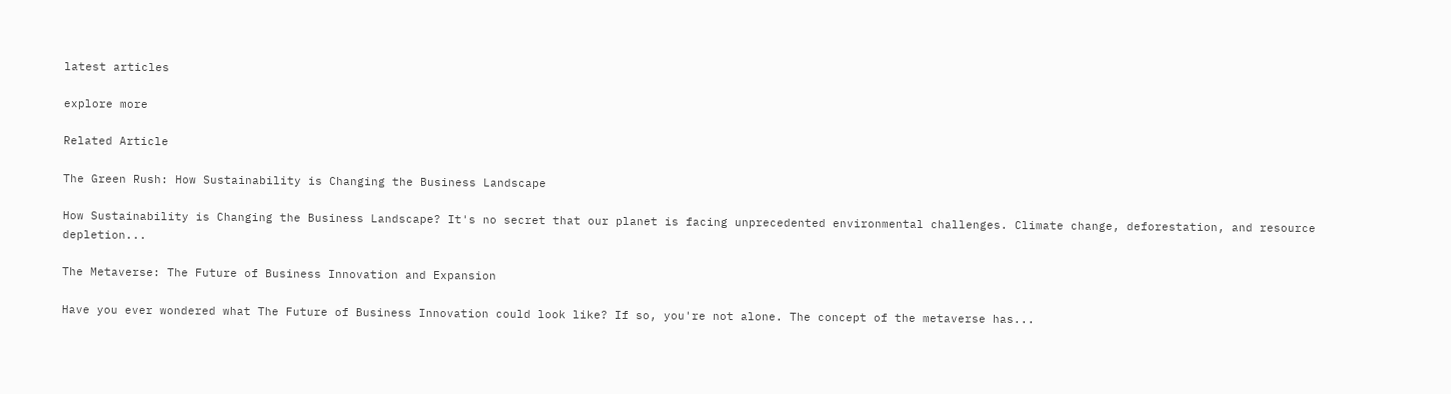latest articles

explore more

Related Article

The Green Rush: How Sustainability is Changing the Business Landscape

How Sustainability is Changing the Business Landscape? It's no secret that our planet is facing unprecedented environmental challenges. Climate change, deforestation, and resource depletion...

The Metaverse: The Future of Business Innovation and Expansion

Have you ever wondered what The Future of Business Innovation could look like? If so, you're not alone. The concept of the metaverse has...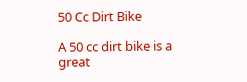50 Cc Dirt Bike

A 50 cc dirt bike is a great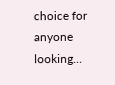choice for anyone looking...